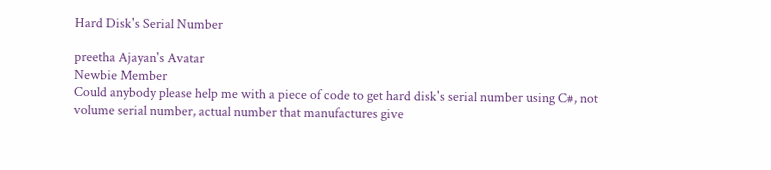Hard Disk's Serial Number

preetha Ajayan's Avatar
Newbie Member
Could anybody please help me with a piece of code to get hard disk's serial number using C#, not volume serial number, actual number that manufactures give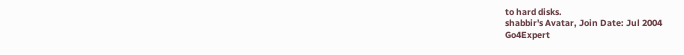to hard disks.
shabbir's Avatar, Join Date: Jul 2004
Go4Expert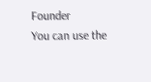Founder
You can use the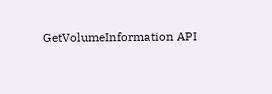GetVolumeInformation API